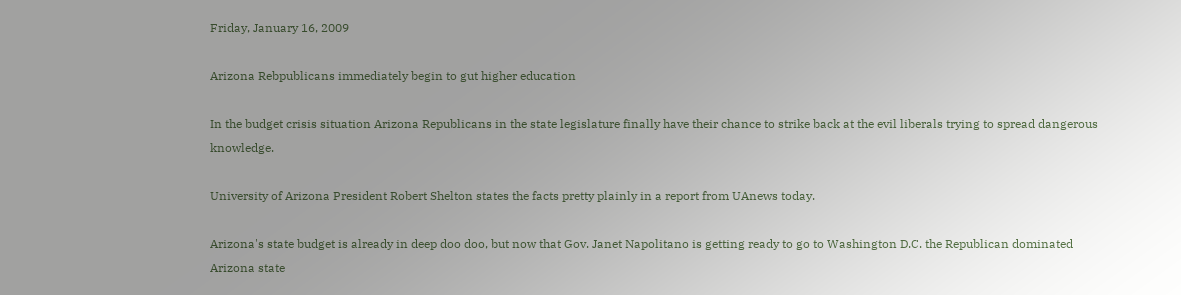Friday, January 16, 2009

Arizona Rebpublicans immediately begin to gut higher education

In the budget crisis situation Arizona Republicans in the state legislature finally have their chance to strike back at the evil liberals trying to spread dangerous knowledge.

University of Arizona President Robert Shelton states the facts pretty plainly in a report from UAnews today.

Arizona's state budget is already in deep doo doo, but now that Gov. Janet Napolitano is getting ready to go to Washington D.C. the Republican dominated Arizona state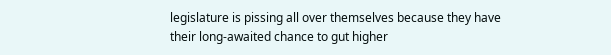legislature is pissing all over themselves because they have their long-awaited chance to gut higher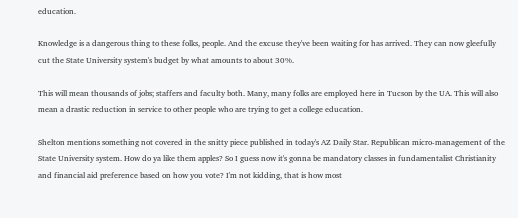education.

Knowledge is a dangerous thing to these folks, people. And the excuse they've been waiting for has arrived. They can now gleefully cut the State University system's budget by what amounts to about 30%.

This will mean thousands of jobs; staffers and faculty both. Many, many folks are employed here in Tucson by the UA. This will also mean a drastic reduction in service to other people who are trying to get a college education.

Shelton mentions something not covered in the snitty piece published in today's AZ Daily Star. Republican micro-management of the State University system. How do ya like them apples? So I guess now it's gonna be mandatory classes in fundamentalist Christianity and financial aid preference based on how you vote? I'm not kidding, that is how most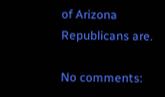of Arizona Republicans are.

No comments: